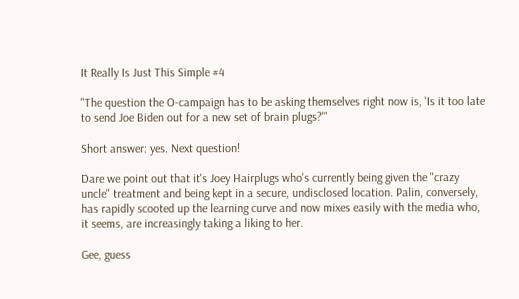It Really Is Just This Simple #4

"The question the O-campaign has to be asking themselves right now is, 'Is it too late to send Joe Biden out for a new set of brain plugs?'"

Short answer: yes. Next question!

Dare we point out that it's Joey Hairplugs who's currently being given the "crazy uncle" treatment and being kept in a secure, undisclosed location. Palin, conversely, has rapidly scooted up the learning curve and now mixes easily with the media who, it seems, are increasingly taking a liking to her.

Gee, guess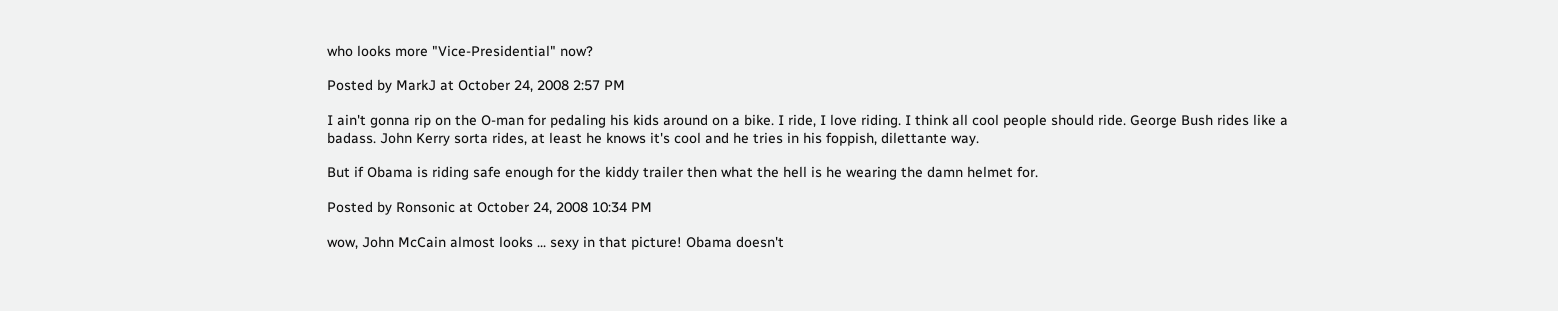who looks more "Vice-Presidential" now?

Posted by MarkJ at October 24, 2008 2:57 PM

I ain't gonna rip on the O-man for pedaling his kids around on a bike. I ride, I love riding. I think all cool people should ride. George Bush rides like a badass. John Kerry sorta rides, at least he knows it's cool and he tries in his foppish, dilettante way.

But if Obama is riding safe enough for the kiddy trailer then what the hell is he wearing the damn helmet for.

Posted by Ronsonic at October 24, 2008 10:34 PM

wow, John McCain almost looks ... sexy in that picture! Obama doesn't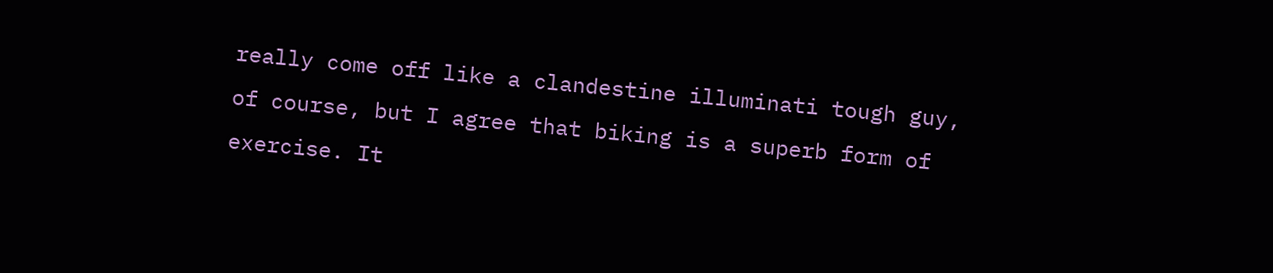really come off like a clandestine illuminati tough guy, of course, but I agree that biking is a superb form of exercise. It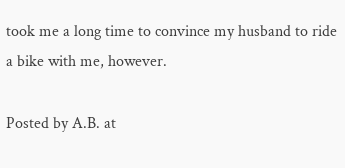took me a long time to convince my husband to ride a bike with me, however.

Posted by A.B. at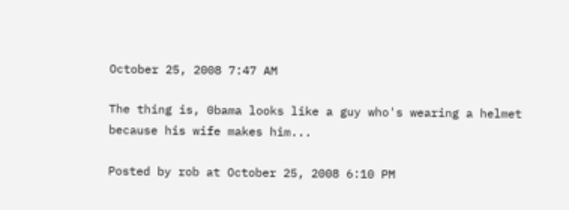October 25, 2008 7:47 AM

The thing is, 0bama looks like a guy who's wearing a helmet because his wife makes him...

Posted by rob at October 25, 2008 6:10 PM